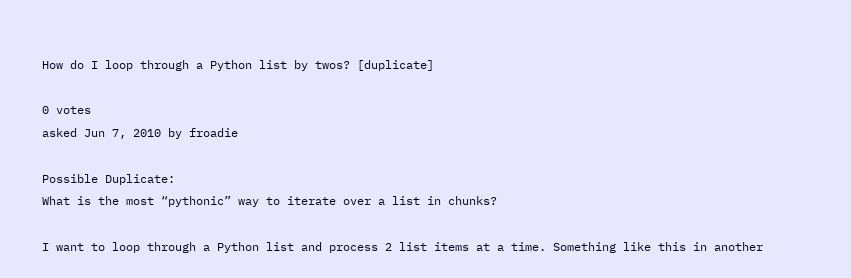How do I loop through a Python list by twos? [duplicate]

0 votes
asked Jun 7, 2010 by froadie

Possible Duplicate:
What is the most “pythonic” way to iterate over a list in chunks?

I want to loop through a Python list and process 2 list items at a time. Something like this in another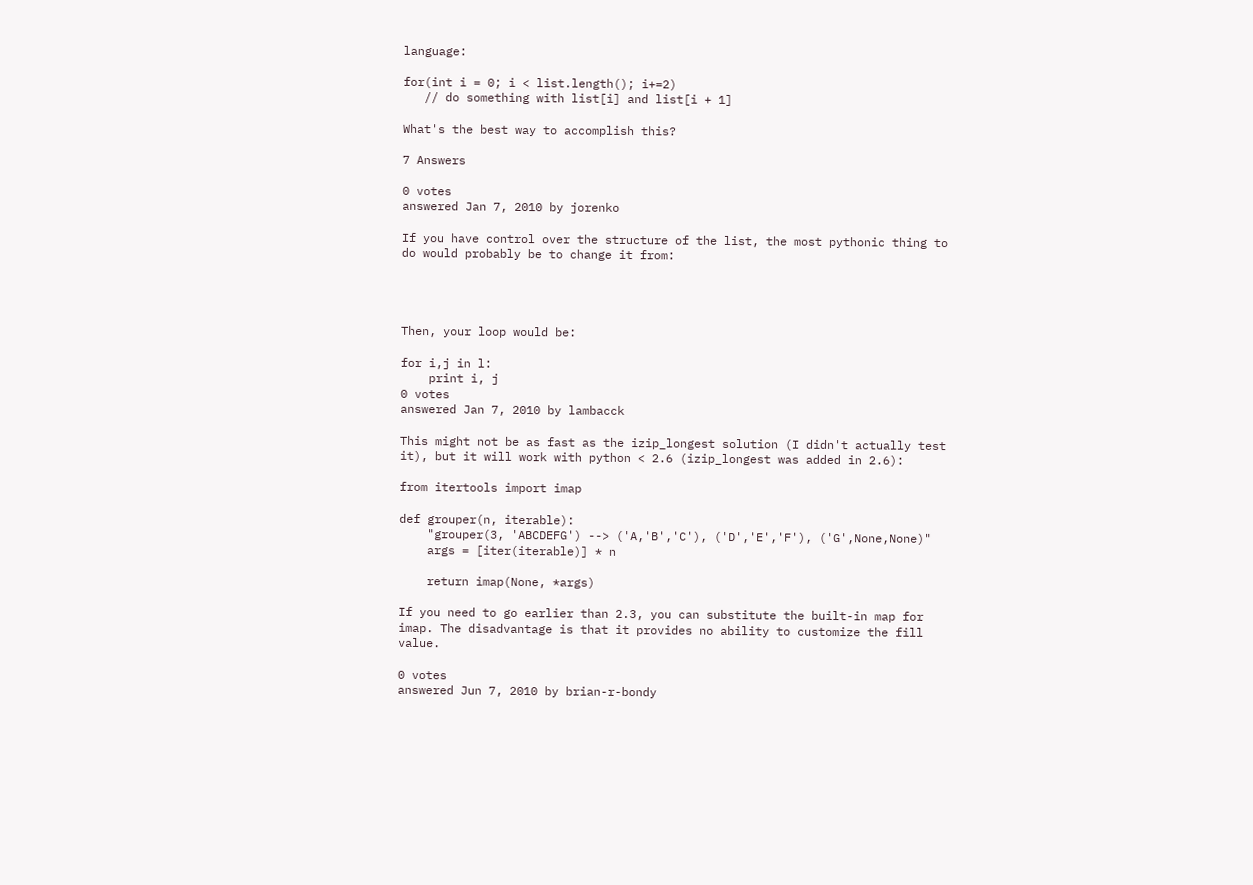language:

for(int i = 0; i < list.length(); i+=2)
   // do something with list[i] and list[i + 1]

What's the best way to accomplish this?

7 Answers

0 votes
answered Jan 7, 2010 by jorenko

If you have control over the structure of the list, the most pythonic thing to do would probably be to change it from:




Then, your loop would be:

for i,j in l:
    print i, j
0 votes
answered Jan 7, 2010 by lambacck

This might not be as fast as the izip_longest solution (I didn't actually test it), but it will work with python < 2.6 (izip_longest was added in 2.6):

from itertools import imap

def grouper(n, iterable):
    "grouper(3, 'ABCDEFG') --> ('A,'B','C'), ('D','E','F'), ('G',None,None)"
    args = [iter(iterable)] * n

    return imap(None, *args)

If you need to go earlier than 2.3, you can substitute the built-in map for imap. The disadvantage is that it provides no ability to customize the fill value.

0 votes
answered Jun 7, 2010 by brian-r-bondy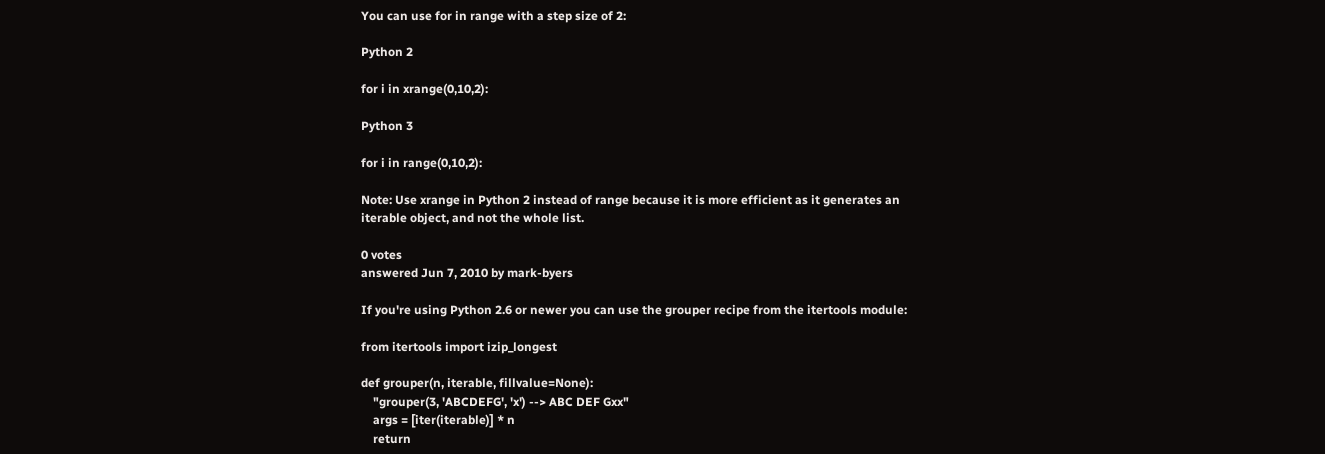You can use for in range with a step size of 2:

Python 2

for i in xrange(0,10,2):

Python 3

for i in range(0,10,2):

Note: Use xrange in Python 2 instead of range because it is more efficient as it generates an iterable object, and not the whole list.

0 votes
answered Jun 7, 2010 by mark-byers

If you're using Python 2.6 or newer you can use the grouper recipe from the itertools module:

from itertools import izip_longest

def grouper(n, iterable, fillvalue=None):
    "grouper(3, 'ABCDEFG', 'x') --> ABC DEF Gxx"
    args = [iter(iterable)] * n
    return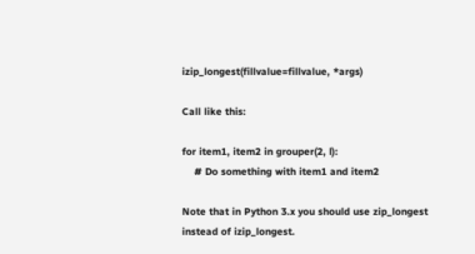izip_longest(fillvalue=fillvalue, *args)

Call like this:

for item1, item2 in grouper(2, l):
    # Do something with item1 and item2

Note that in Python 3.x you should use zip_longest instead of izip_longest.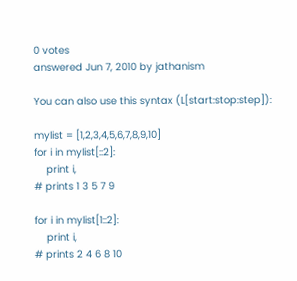0 votes
answered Jun 7, 2010 by jathanism

You can also use this syntax (L[start:stop:step]):

mylist = [1,2,3,4,5,6,7,8,9,10]
for i in mylist[::2]:
    print i,
# prints 1 3 5 7 9

for i in mylist[1::2]:
    print i,
# prints 2 4 6 8 10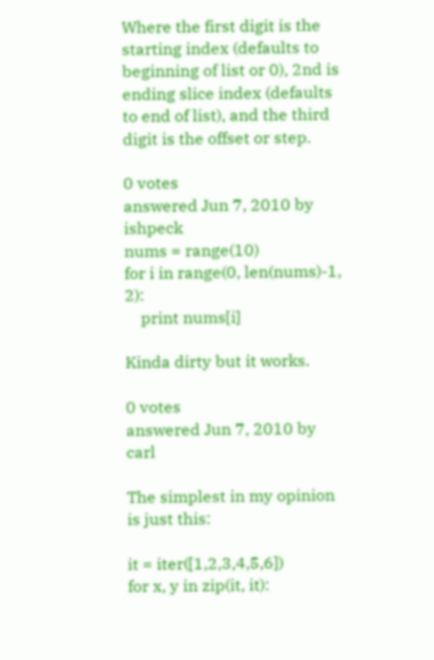Where the first digit is the starting index (defaults to beginning of list or 0), 2nd is ending slice index (defaults to end of list), and the third digit is the offset or step.

0 votes
answered Jun 7, 2010 by ishpeck
nums = range(10)
for i in range(0, len(nums)-1, 2):
    print nums[i]

Kinda dirty but it works.

0 votes
answered Jun 7, 2010 by carl

The simplest in my opinion is just this:

it = iter([1,2,3,4,5,6])
for x, y in zip(it, it):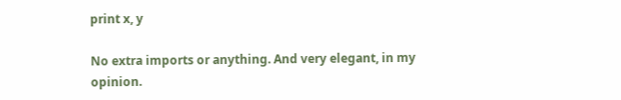print x, y

No extra imports or anything. And very elegant, in my opinion.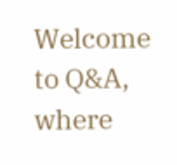Welcome to Q&A, where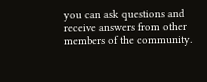you can ask questions and receive answers from other members of the community.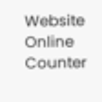Website Online Counter